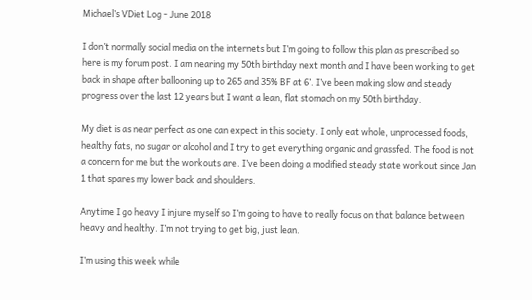Michael’s VDiet Log - June 2018

I don’t normally social media on the internets but I’m going to follow this plan as prescribed so here is my forum post. I am nearing my 50th birthday next month and I have been working to get back in shape after ballooning up to 265 and 35% BF at 6’. I’ve been making slow and steady progress over the last 12 years but I want a lean, flat stomach on my 50th birthday.

My diet is as near perfect as one can expect in this society. I only eat whole, unprocessed foods, healthy fats, no sugar or alcohol and I try to get everything organic and grassfed. The food is not a concern for me but the workouts are. I’ve been doing a modified steady state workout since Jan 1 that spares my lower back and shoulders.

Anytime I go heavy I injure myself so I’m going to have to really focus on that balance between heavy and healthy. I’m not trying to get big, just lean.

I’m using this week while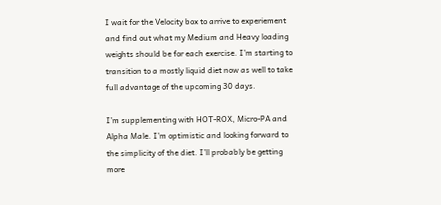I wait for the Velocity box to arrive to experiement and find out what my Medium and Heavy loading weights should be for each exercise. I’m starting to transition to a mostly liquid diet now as well to take full advantage of the upcoming 30 days.

I’m supplementing with HOT-ROX, Micro-PA and Alpha Male. I’m optimistic and looking forward to the simplicity of the diet. I’ll probably be getting more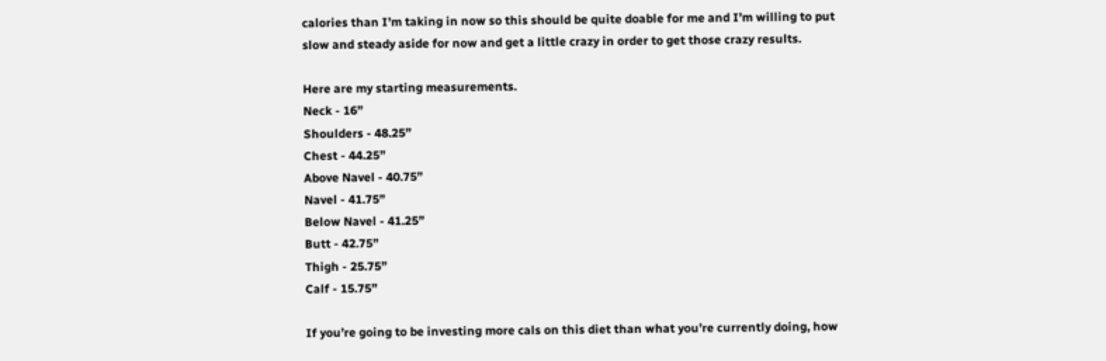calories than I’m taking in now so this should be quite doable for me and I’m willing to put slow and steady aside for now and get a little crazy in order to get those crazy results.

Here are my starting measurements.
Neck - 16”
Shoulders - 48.25”
Chest - 44.25”
Above Navel - 40.75”
Navel - 41.75”
Below Navel - 41.25”
Butt - 42.75”
Thigh - 25.75”
Calf - 15.75”

If you’re going to be investing more cals on this diet than what you’re currently doing, how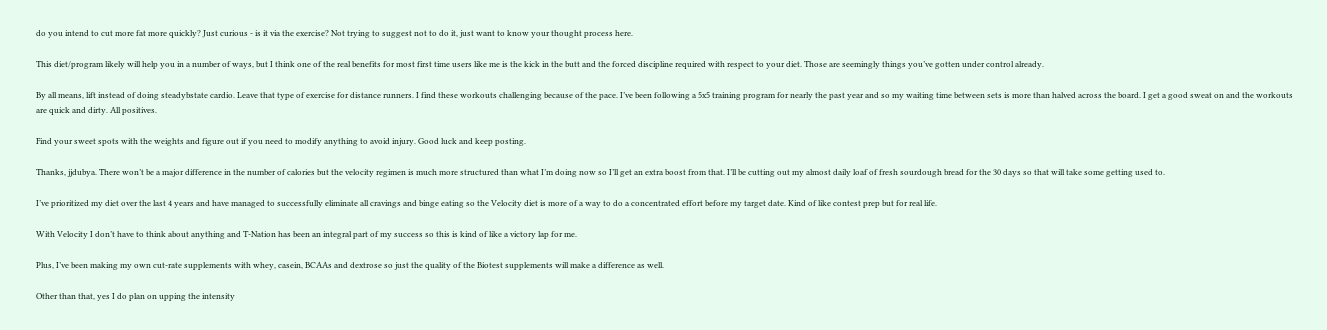do you intend to cut more fat more quickly? Just curious - is it via the exercise? Not trying to suggest not to do it, just want to know your thought process here.

This diet/program likely will help you in a number of ways, but I think one of the real benefits for most first time users like me is the kick in the butt and the forced discipline required with respect to your diet. Those are seemingly things you’ve gotten under control already.

By all means, lift instead of doing steadybstate cardio. Leave that type of exercise for distance runners. I find these workouts challenging because of the pace. I’ve been following a 5x5 training program for nearly the past year and so my waiting time between sets is more than halved across the board. I get a good sweat on and the workouts are quick and dirty. All positives.

Find your sweet spots with the weights and figure out if you need to modify anything to avoid injury. Good luck and keep posting.

Thanks, jjdubya. There won’t be a major difference in the number of calories but the velocity regimen is much more structured than what I’m doing now so I’ll get an extra boost from that. I’ll be cutting out my almost daily loaf of fresh sourdough bread for the 30 days so that will take some getting used to.

I’ve prioritized my diet over the last 4 years and have managed to successfully eliminate all cravings and binge eating so the Velocity diet is more of a way to do a concentrated effort before my target date. Kind of like contest prep but for real life.

With Velocity I don’t have to think about anything and T-Nation has been an integral part of my success so this is kind of like a victory lap for me.

Plus, I’ve been making my own cut-rate supplements with whey, casein, BCAAs and dextrose so just the quality of the Biotest supplements will make a difference as well.

Other than that, yes I do plan on upping the intensity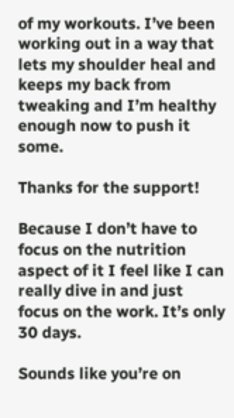of my workouts. I’ve been working out in a way that lets my shoulder heal and keeps my back from tweaking and I’m healthy enough now to push it some.

Thanks for the support!

Because I don’t have to focus on the nutrition aspect of it I feel like I can really dive in and just focus on the work. It’s only 30 days.

Sounds like you’re on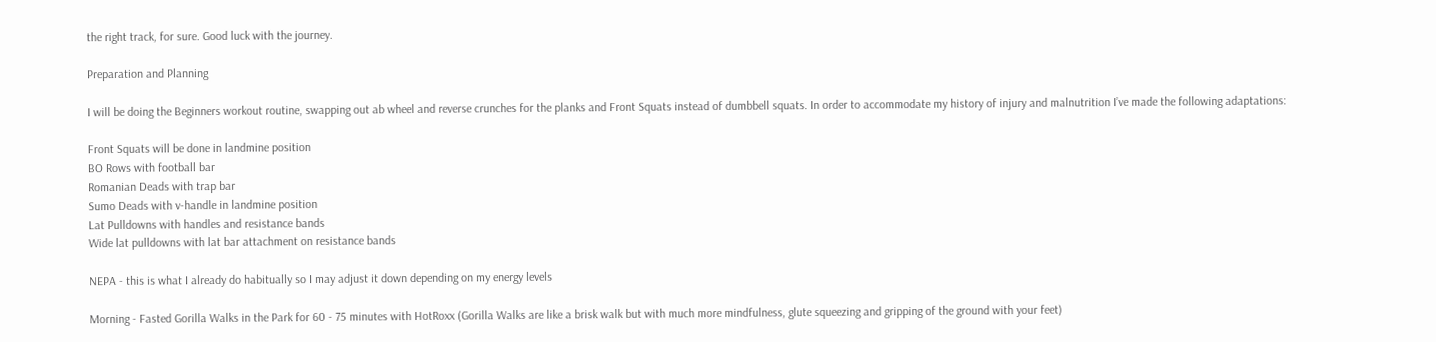the right track, for sure. Good luck with the journey.

Preparation and Planning

I will be doing the Beginners workout routine, swapping out ab wheel and reverse crunches for the planks and Front Squats instead of dumbbell squats. In order to accommodate my history of injury and malnutrition I’ve made the following adaptations:

Front Squats will be done in landmine position
BO Rows with football bar
Romanian Deads with trap bar
Sumo Deads with v-handle in landmine position
Lat Pulldowns with handles and resistance bands
Wide lat pulldowns with lat bar attachment on resistance bands

NEPA - this is what I already do habitually so I may adjust it down depending on my energy levels

Morning - Fasted Gorilla Walks in the Park for 60 - 75 minutes with HotRoxx (Gorilla Walks are like a brisk walk but with much more mindfulness, glute squeezing and gripping of the ground with your feet)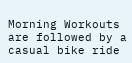Morning Workouts are followed by a casual bike ride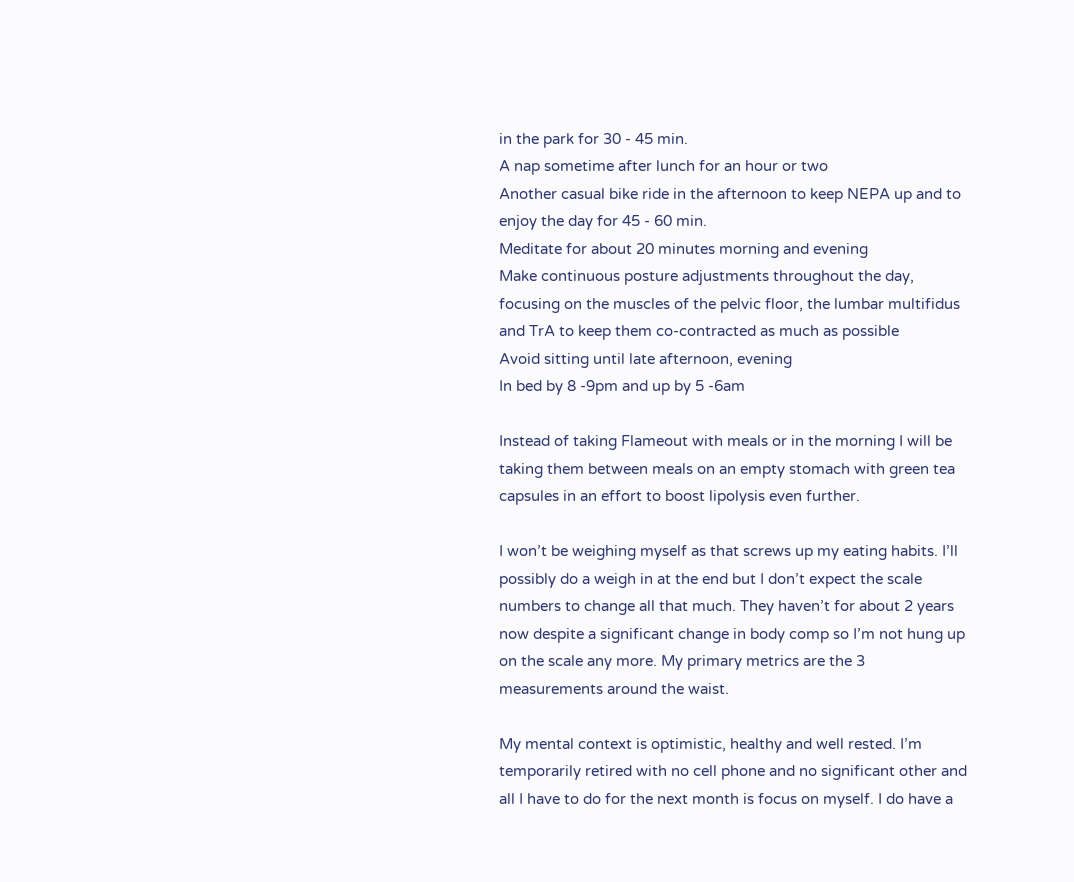in the park for 30 - 45 min.
A nap sometime after lunch for an hour or two
Another casual bike ride in the afternoon to keep NEPA up and to enjoy the day for 45 - 60 min.
Meditate for about 20 minutes morning and evening
Make continuous posture adjustments throughout the day, focusing on the muscles of the pelvic floor, the lumbar multifidus and TrA to keep them co-contracted as much as possible
Avoid sitting until late afternoon, evening
In bed by 8 -9pm and up by 5 -6am

Instead of taking Flameout with meals or in the morning I will be taking them between meals on an empty stomach with green tea capsules in an effort to boost lipolysis even further.

I won’t be weighing myself as that screws up my eating habits. I’ll possibly do a weigh in at the end but I don’t expect the scale numbers to change all that much. They haven’t for about 2 years now despite a significant change in body comp so I’m not hung up on the scale any more. My primary metrics are the 3 measurements around the waist.

My mental context is optimistic, healthy and well rested. I’m temporarily retired with no cell phone and no significant other and all I have to do for the next month is focus on myself. I do have a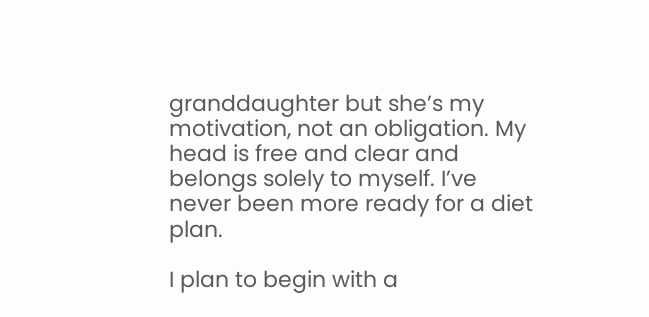granddaughter but she’s my motivation, not an obligation. My head is free and clear and belongs solely to myself. I’ve never been more ready for a diet plan.

I plan to begin with a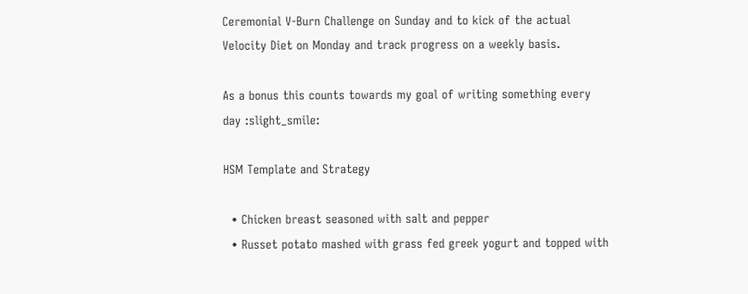Ceremonial V-Burn Challenge on Sunday and to kick of the actual Velocity Diet on Monday and track progress on a weekly basis.

As a bonus this counts towards my goal of writing something every day :slight_smile:

HSM Template and Strategy

  • Chicken breast seasoned with salt and pepper
  • Russet potato mashed with grass fed greek yogurt and topped with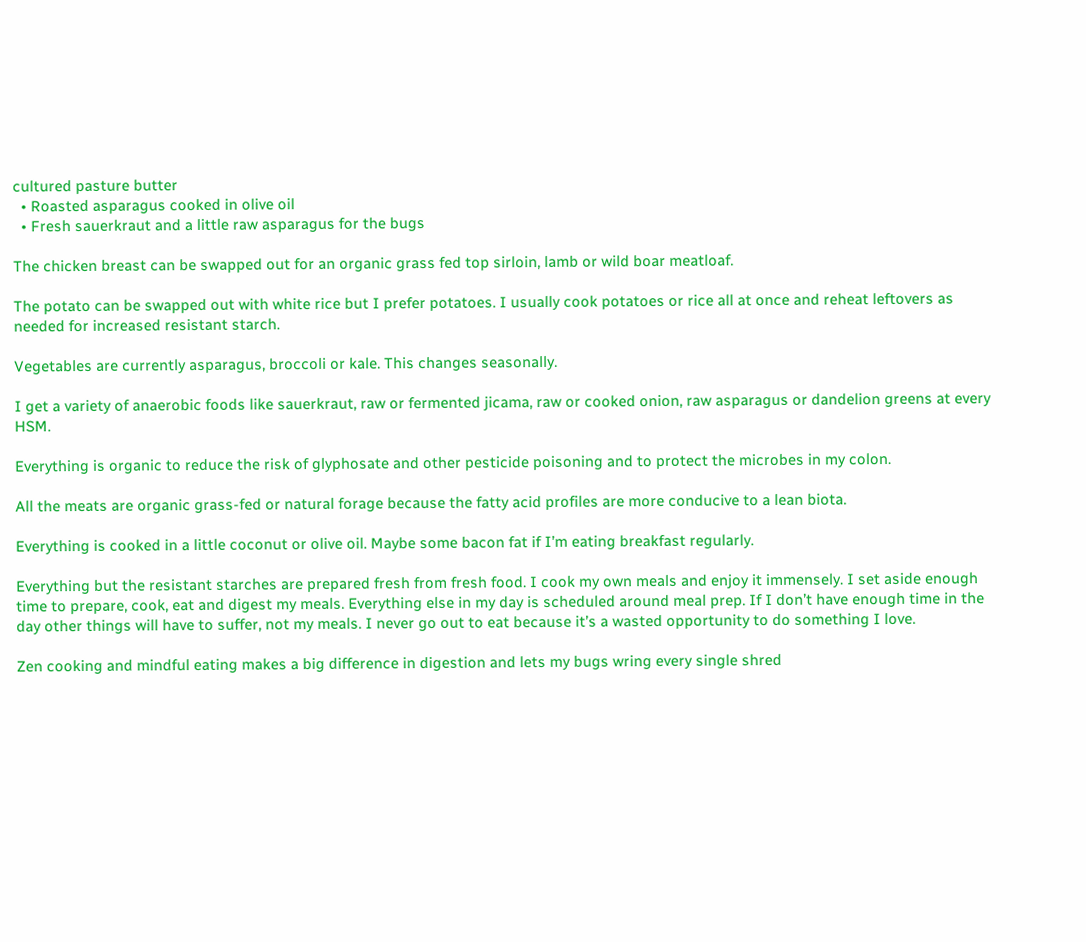cultured pasture butter
  • Roasted asparagus cooked in olive oil
  • Fresh sauerkraut and a little raw asparagus for the bugs

The chicken breast can be swapped out for an organic grass fed top sirloin, lamb or wild boar meatloaf.

The potato can be swapped out with white rice but I prefer potatoes. I usually cook potatoes or rice all at once and reheat leftovers as needed for increased resistant starch.

Vegetables are currently asparagus, broccoli or kale. This changes seasonally.

I get a variety of anaerobic foods like sauerkraut, raw or fermented jicama, raw or cooked onion, raw asparagus or dandelion greens at every HSM.

Everything is organic to reduce the risk of glyphosate and other pesticide poisoning and to protect the microbes in my colon.

All the meats are organic grass-fed or natural forage because the fatty acid profiles are more conducive to a lean biota.

Everything is cooked in a little coconut or olive oil. Maybe some bacon fat if I’m eating breakfast regularly.

Everything but the resistant starches are prepared fresh from fresh food. I cook my own meals and enjoy it immensely. I set aside enough time to prepare, cook, eat and digest my meals. Everything else in my day is scheduled around meal prep. If I don’t have enough time in the day other things will have to suffer, not my meals. I never go out to eat because it’s a wasted opportunity to do something I love.

Zen cooking and mindful eating makes a big difference in digestion and lets my bugs wring every single shred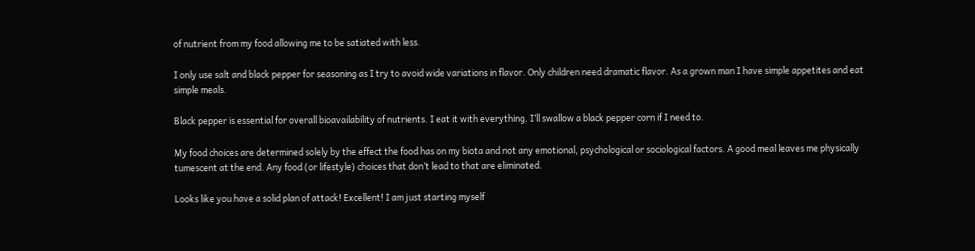of nutrient from my food allowing me to be satiated with less.

I only use salt and black pepper for seasoning as I try to avoid wide variations in flavor. Only children need dramatic flavor. As a grown man I have simple appetites and eat simple meals.

Black pepper is essential for overall bioavailability of nutrients. I eat it with everything. I’ll swallow a black pepper corn if I need to.

My food choices are determined solely by the effect the food has on my biota and not any emotional, psychological or sociological factors. A good meal leaves me physically tumescent at the end. Any food (or lifestyle) choices that don’t lead to that are eliminated.

Looks like you have a solid plan of attack! Excellent! I am just starting myself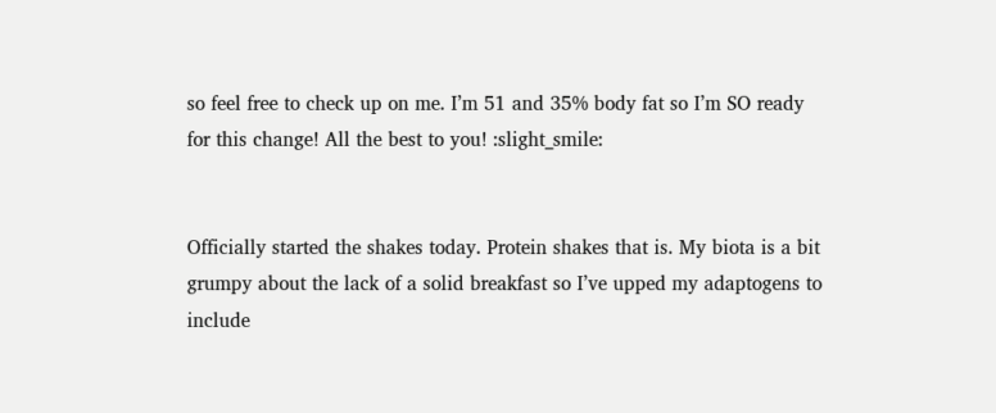so feel free to check up on me. I’m 51 and 35% body fat so I’m SO ready for this change! All the best to you! :slight_smile:


Officially started the shakes today. Protein shakes that is. My biota is a bit grumpy about the lack of a solid breakfast so I’ve upped my adaptogens to include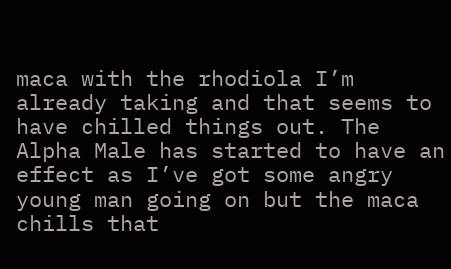maca with the rhodiola I’m already taking and that seems to have chilled things out. The Alpha Male has started to have an effect as I’ve got some angry young man going on but the maca chills that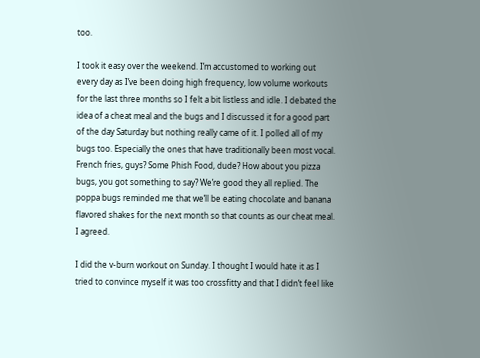too.

I took it easy over the weekend. I’m accustomed to working out every day as I’ve been doing high frequency, low volume workouts for the last three months so I felt a bit listless and idle. I debated the idea of a cheat meal and the bugs and I discussed it for a good part of the day Saturday but nothing really came of it. I polled all of my bugs too. Especially the ones that have traditionally been most vocal. French fries, guys? Some Phish Food, dude? How about you pizza bugs, you got something to say? We’re good they all replied. The poppa bugs reminded me that we’ll be eating chocolate and banana flavored shakes for the next month so that counts as our cheat meal. I agreed.

I did the v-burn workout on Sunday. I thought I would hate it as I tried to convince myself it was too crossfitty and that I didn’t feel like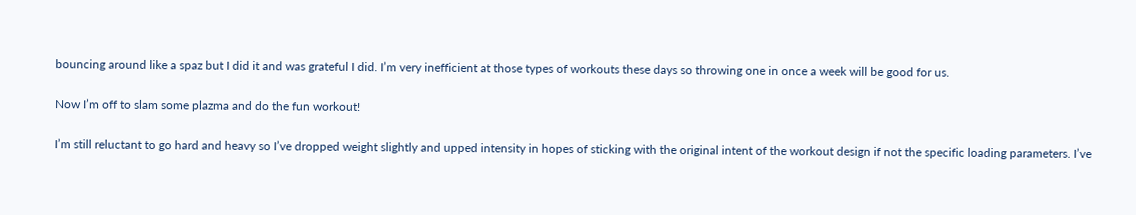bouncing around like a spaz but I did it and was grateful I did. I’m very inefficient at those types of workouts these days so throwing one in once a week will be good for us.

Now I’m off to slam some plazma and do the fun workout!

I’m still reluctant to go hard and heavy so I’ve dropped weight slightly and upped intensity in hopes of sticking with the original intent of the workout design if not the specific loading parameters. I’ve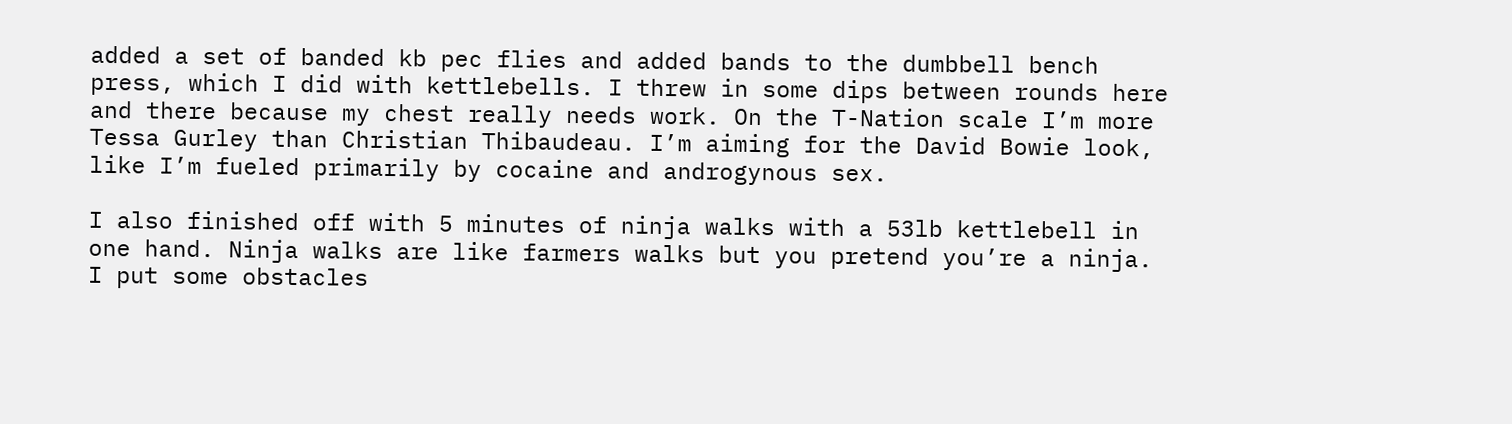added a set of banded kb pec flies and added bands to the dumbbell bench press, which I did with kettlebells. I threw in some dips between rounds here and there because my chest really needs work. On the T-Nation scale I’m more Tessa Gurley than Christian Thibaudeau. I’m aiming for the David Bowie look, like I’m fueled primarily by cocaine and androgynous sex.

I also finished off with 5 minutes of ninja walks with a 53lb kettlebell in one hand. Ninja walks are like farmers walks but you pretend you’re a ninja. I put some obstacles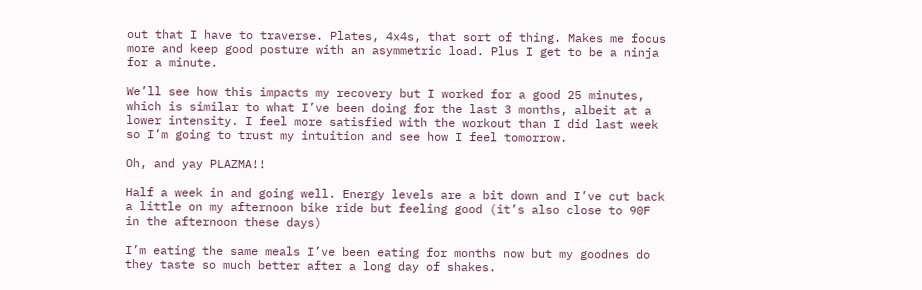out that I have to traverse. Plates, 4x4s, that sort of thing. Makes me focus more and keep good posture with an asymmetric load. Plus I get to be a ninja for a minute.

We’ll see how this impacts my recovery but I worked for a good 25 minutes, which is similar to what I’ve been doing for the last 3 months, albeit at a lower intensity. I feel more satisfied with the workout than I did last week so I’m going to trust my intuition and see how I feel tomorrow.

Oh, and yay PLAZMA!!

Half a week in and going well. Energy levels are a bit down and I’ve cut back a little on my afternoon bike ride but feeling good (it’s also close to 90F in the afternoon these days)

I’m eating the same meals I’ve been eating for months now but my goodnes do they taste so much better after a long day of shakes.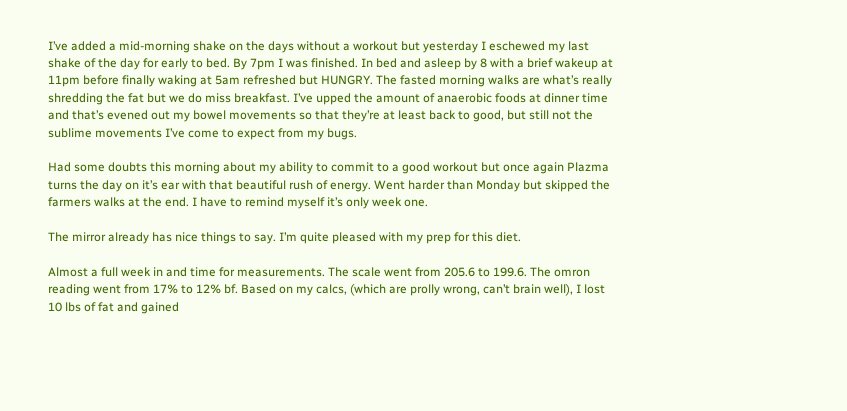I’ve added a mid-morning shake on the days without a workout but yesterday I eschewed my last shake of the day for early to bed. By 7pm I was finished. In bed and asleep by 8 with a brief wakeup at 11pm before finally waking at 5am refreshed but HUNGRY. The fasted morning walks are what’s really shredding the fat but we do miss breakfast. I’ve upped the amount of anaerobic foods at dinner time and that’s evened out my bowel movements so that they’re at least back to good, but still not the sublime movements I’ve come to expect from my bugs.

Had some doubts this morning about my ability to commit to a good workout but once again Plazma turns the day on it’s ear with that beautiful rush of energy. Went harder than Monday but skipped the farmers walks at the end. I have to remind myself it’s only week one.

The mirror already has nice things to say. I’m quite pleased with my prep for this diet.

Almost a full week in and time for measurements. The scale went from 205.6 to 199.6. The omron reading went from 17% to 12% bf. Based on my calcs, (which are prolly wrong, can’t brain well), I lost 10 lbs of fat and gained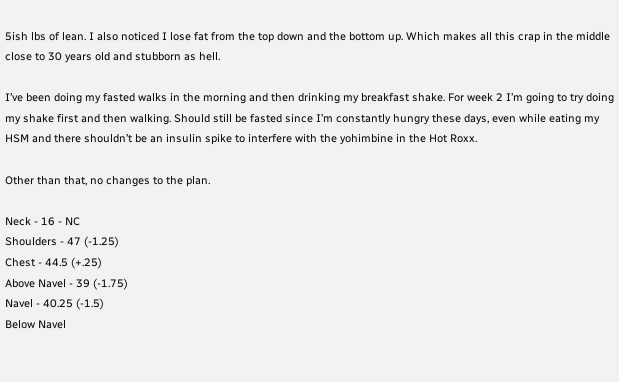5ish lbs of lean. I also noticed I lose fat from the top down and the bottom up. Which makes all this crap in the middle close to 30 years old and stubborn as hell.

I’ve been doing my fasted walks in the morning and then drinking my breakfast shake. For week 2 I’m going to try doing my shake first and then walking. Should still be fasted since I’m constantly hungry these days, even while eating my HSM and there shouldn’t be an insulin spike to interfere with the yohimbine in the Hot Roxx.

Other than that, no changes to the plan.

Neck - 16 - NC
Shoulders - 47 (-1.25)
Chest - 44.5 (+.25)
Above Navel - 39 (-1.75)
Navel - 40.25 (-1.5)
Below Navel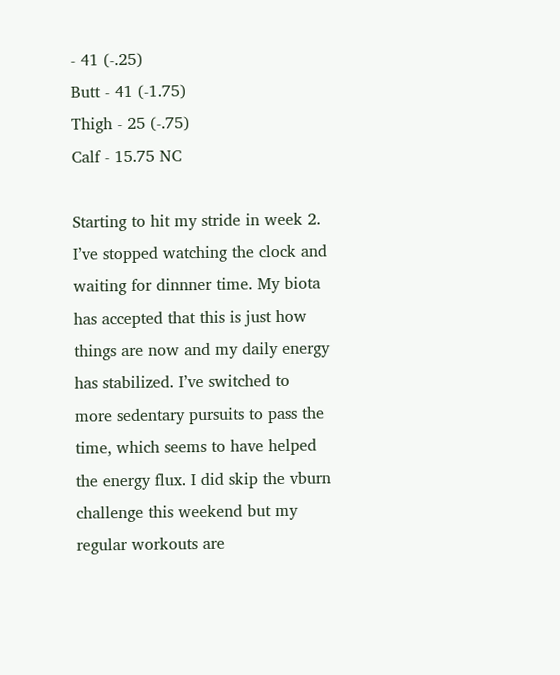- 41 (-.25)
Butt - 41 (-1.75)
Thigh - 25 (-.75)
Calf - 15.75 NC

Starting to hit my stride in week 2. I’ve stopped watching the clock and waiting for dinnner time. My biota has accepted that this is just how things are now and my daily energy has stabilized. I’ve switched to more sedentary pursuits to pass the time, which seems to have helped the energy flux. I did skip the vburn challenge this weekend but my regular workouts are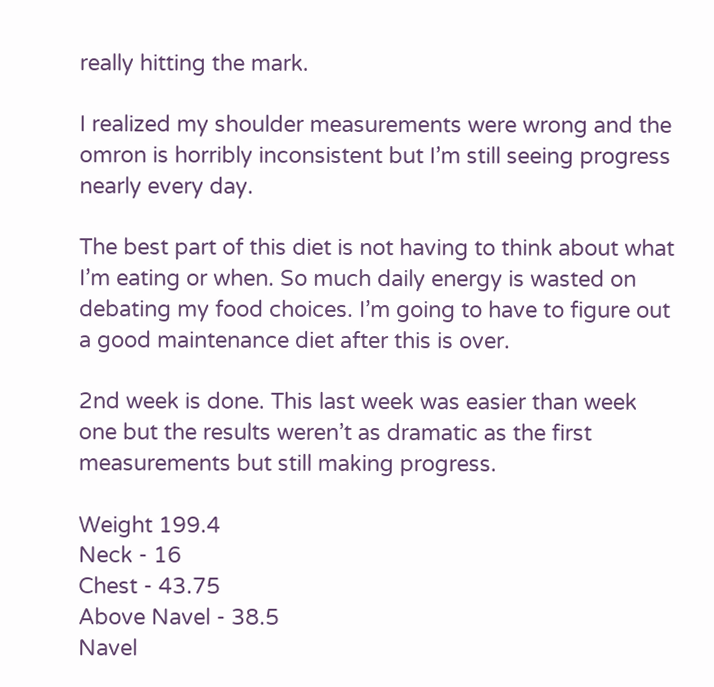really hitting the mark.

I realized my shoulder measurements were wrong and the omron is horribly inconsistent but I’m still seeing progress nearly every day.

The best part of this diet is not having to think about what I’m eating or when. So much daily energy is wasted on debating my food choices. I’m going to have to figure out a good maintenance diet after this is over.

2nd week is done. This last week was easier than week one but the results weren’t as dramatic as the first measurements but still making progress.

Weight 199.4
Neck - 16
Chest - 43.75
Above Navel - 38.5
Navel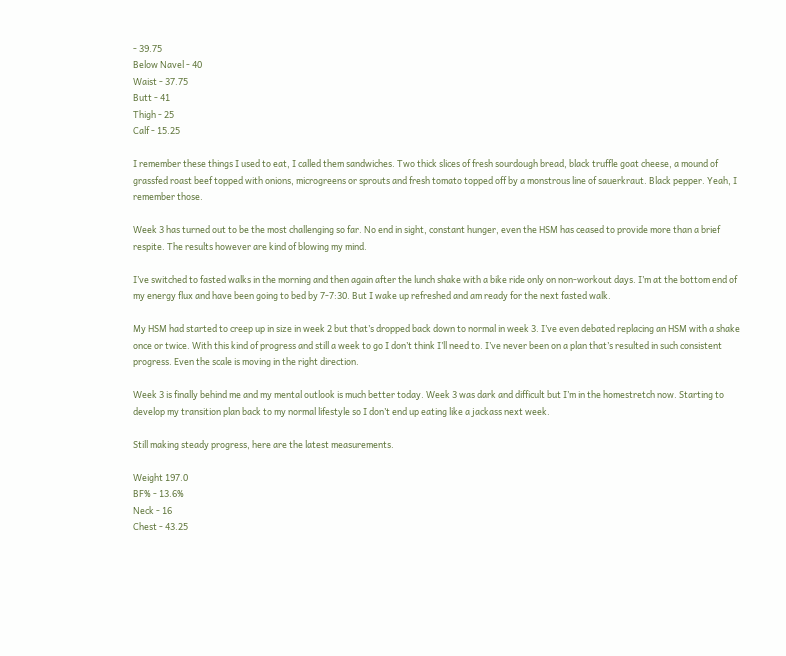- 39.75
Below Navel - 40
Waist - 37.75
Butt - 41
Thigh - 25
Calf - 15.25

I remember these things I used to eat, I called them sandwiches. Two thick slices of fresh sourdough bread, black truffle goat cheese, a mound of grassfed roast beef topped with onions, microgreens or sprouts and fresh tomato topped off by a monstrous line of sauerkraut. Black pepper. Yeah, I remember those.

Week 3 has turned out to be the most challenging so far. No end in sight, constant hunger, even the HSM has ceased to provide more than a brief respite. The results however are kind of blowing my mind.

I’ve switched to fasted walks in the morning and then again after the lunch shake with a bike ride only on non-workout days. I’m at the bottom end of my energy flux and have been going to bed by 7-7:30. But I wake up refreshed and am ready for the next fasted walk.

My HSM had started to creep up in size in week 2 but that’s dropped back down to normal in week 3. I’ve even debated replacing an HSM with a shake once or twice. With this kind of progress and still a week to go I don’t think I’ll need to. I’ve never been on a plan that’s resulted in such consistent progress. Even the scale is moving in the right direction.

Week 3 is finally behind me and my mental outlook is much better today. Week 3 was dark and difficult but I’m in the homestretch now. Starting to develop my transition plan back to my normal lifestyle so I don’t end up eating like a jackass next week.

Still making steady progress, here are the latest measurements.

Weight 197.0
BF% - 13.6%
Neck - 16
Chest - 43.25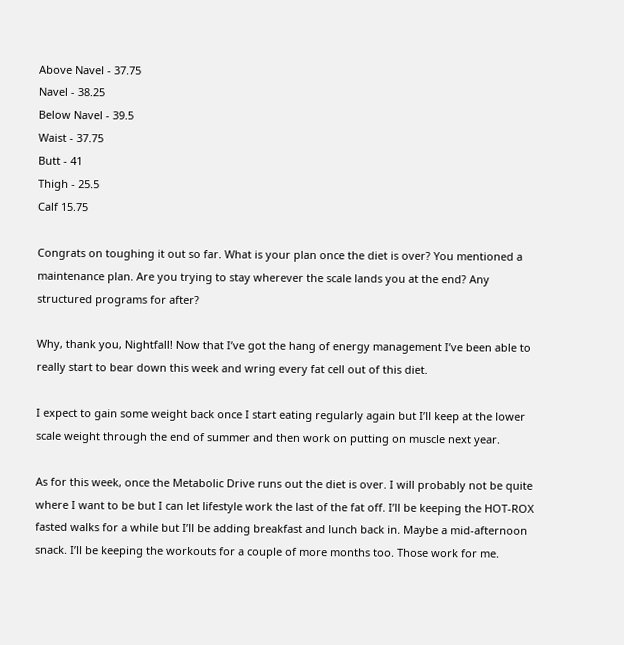Above Navel - 37.75
Navel - 38.25
Below Navel - 39.5
Waist - 37.75
Butt - 41
Thigh - 25.5
Calf 15.75

Congrats on toughing it out so far. What is your plan once the diet is over? You mentioned a maintenance plan. Are you trying to stay wherever the scale lands you at the end? Any structured programs for after?

Why, thank you, Nightfall! Now that I’ve got the hang of energy management I’ve been able to really start to bear down this week and wring every fat cell out of this diet.

I expect to gain some weight back once I start eating regularly again but I’ll keep at the lower scale weight through the end of summer and then work on putting on muscle next year.

As for this week, once the Metabolic Drive runs out the diet is over. I will probably not be quite where I want to be but I can let lifestyle work the last of the fat off. I’ll be keeping the HOT-ROX fasted walks for a while but I’ll be adding breakfast and lunch back in. Maybe a mid-afternoon snack. I’ll be keeping the workouts for a couple of more months too. Those work for me.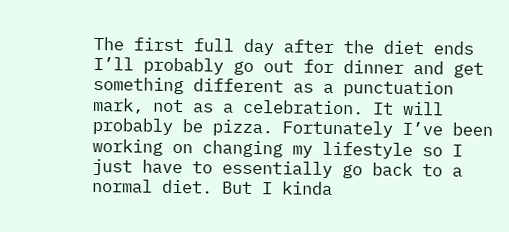The first full day after the diet ends I’ll probably go out for dinner and get something different as a punctuation mark, not as a celebration. It will probably be pizza. Fortunately I’ve been working on changing my lifestyle so I just have to essentially go back to a normal diet. But I kinda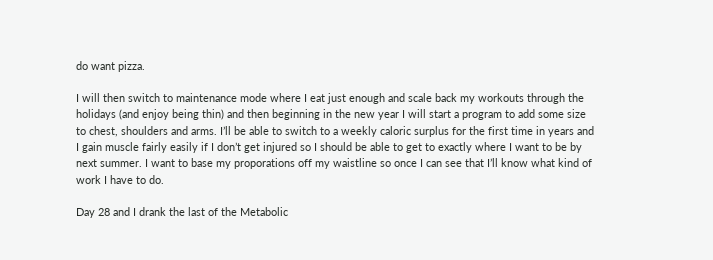do want pizza.

I will then switch to maintenance mode where I eat just enough and scale back my workouts through the holidays (and enjoy being thin) and then beginning in the new year I will start a program to add some size to chest, shoulders and arms. I’ll be able to switch to a weekly caloric surplus for the first time in years and I gain muscle fairly easily if I don’t get injured so I should be able to get to exactly where I want to be by next summer. I want to base my proporations off my waistline so once I can see that I’ll know what kind of work I have to do.

Day 28 and I drank the last of the Metabolic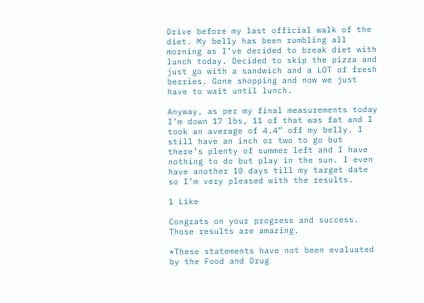Drive before my last official walk of the diet. My belly has been rumbling all morning as I’ve decided to break diet with lunch today. Decided to skip the pizza and just go with a sandwich and a LOT of fresh berries. Gone shopping and now we just have to wait until lunch.

Anyway, as per my final measurements today I’m down 17 lbs, 11 of that was fat and I took an average of 4.4” off my belly. I still have an inch or two to go but there’s plenty of summer left and I have nothing to do but play in the sun. I even have another 10 days till my target date so I’m very pleased with the results.

1 Like

Congrats on your progress and success. Those results are amazing.

*These statements have not been evaluated by the Food and Drug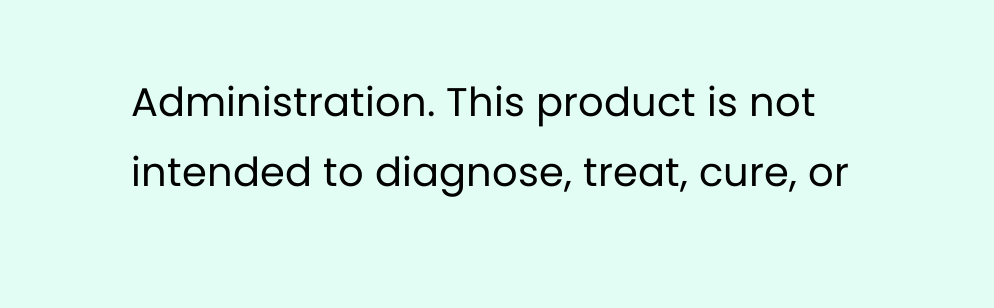Administration. This product is not intended to diagnose, treat, cure, or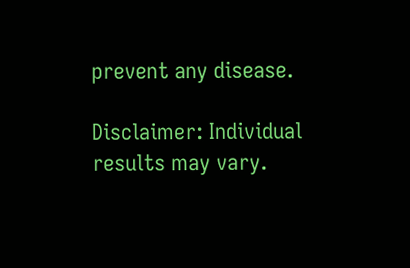prevent any disease.

Disclaimer: Individual results may vary.